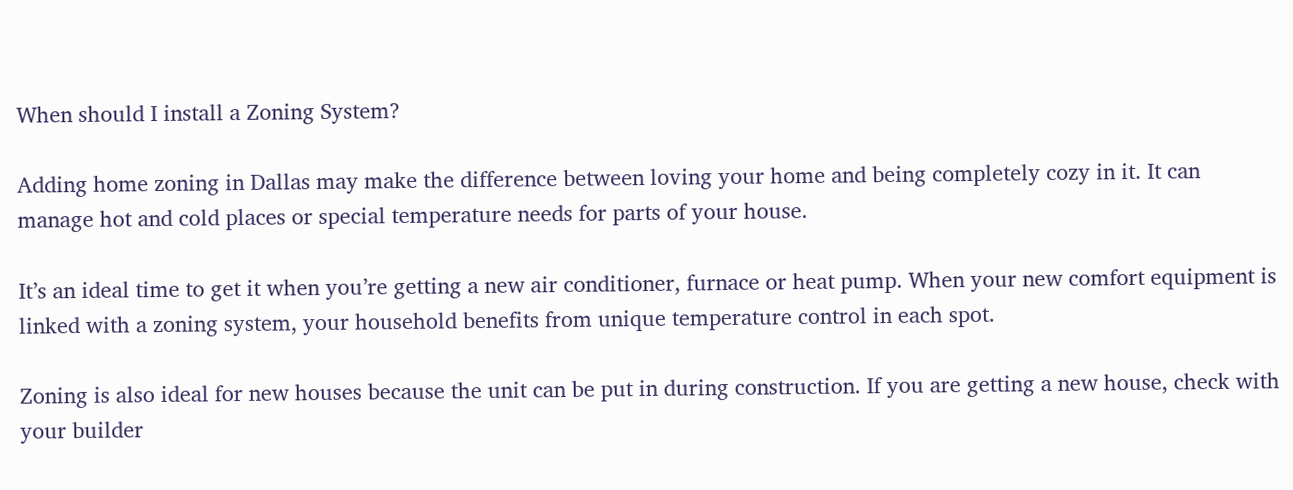When should I install a Zoning System?

Adding home zoning in Dallas may make the difference between loving your home and being completely cozy in it. It can manage hot and cold places or special temperature needs for parts of your house.

It’s an ideal time to get it when you’re getting a new air conditioner, furnace or heat pump. When your new comfort equipment is linked with a zoning system, your household benefits from unique temperature control in each spot.

Zoning is also ideal for new houses because the unit can be put in during construction. If you are getting a new house, check with your builder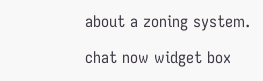about a zoning system.

chat now widget box